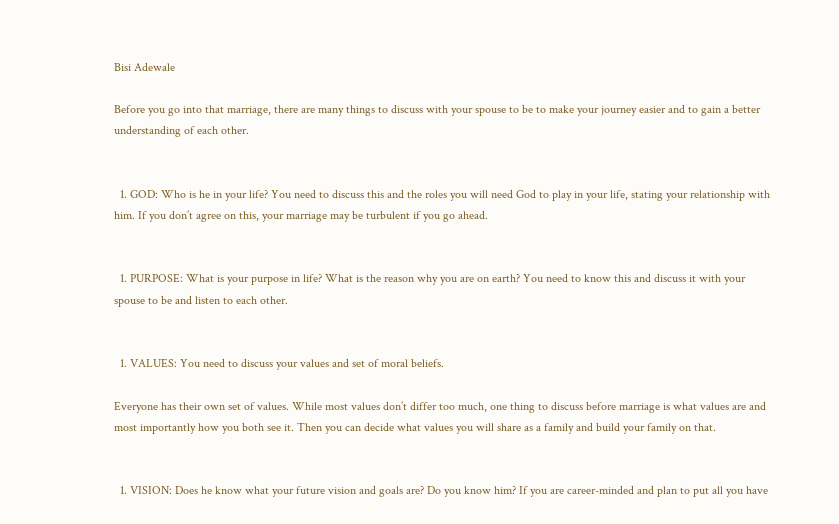Bisi Adewale

Before you go into that marriage, there are many things to discuss with your spouse to be to make your journey easier and to gain a better understanding of each other.


  1. GOD: Who is he in your life? You need to discuss this and the roles you will need God to play in your life, stating your relationship with him. If you don’t agree on this, your marriage may be turbulent if you go ahead.


  1. PURPOSE: What is your purpose in life? What is the reason why you are on earth? You need to know this and discuss it with your spouse to be and listen to each other.


  1. VALUES: You need to discuss your values and set of moral beliefs.

Everyone has their own set of values. While most values don’t differ too much, one thing to discuss before marriage is what values are and most importantly how you both see it. Then you can decide what values you will share as a family and build your family on that.


  1. VISION: Does he know what your future vision and goals are? Do you know him? If you are career-minded and plan to put all you have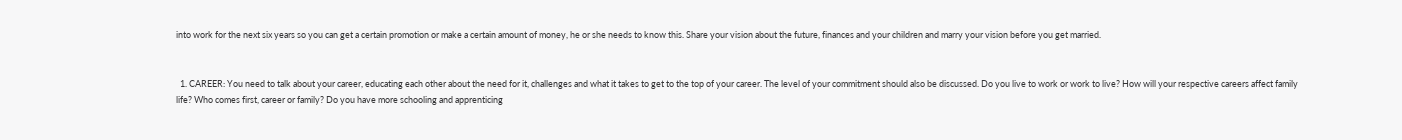into work for the next six years so you can get a certain promotion or make a certain amount of money, he or she needs to know this. Share your vision about the future, finances and your children and marry your vision before you get married.


  1. CAREER: You need to talk about your career, educating each other about the need for it, challenges and what it takes to get to the top of your career. The level of your commitment should also be discussed. Do you live to work or work to live? How will your respective careers affect family life? Who comes first, career or family? Do you have more schooling and apprenticing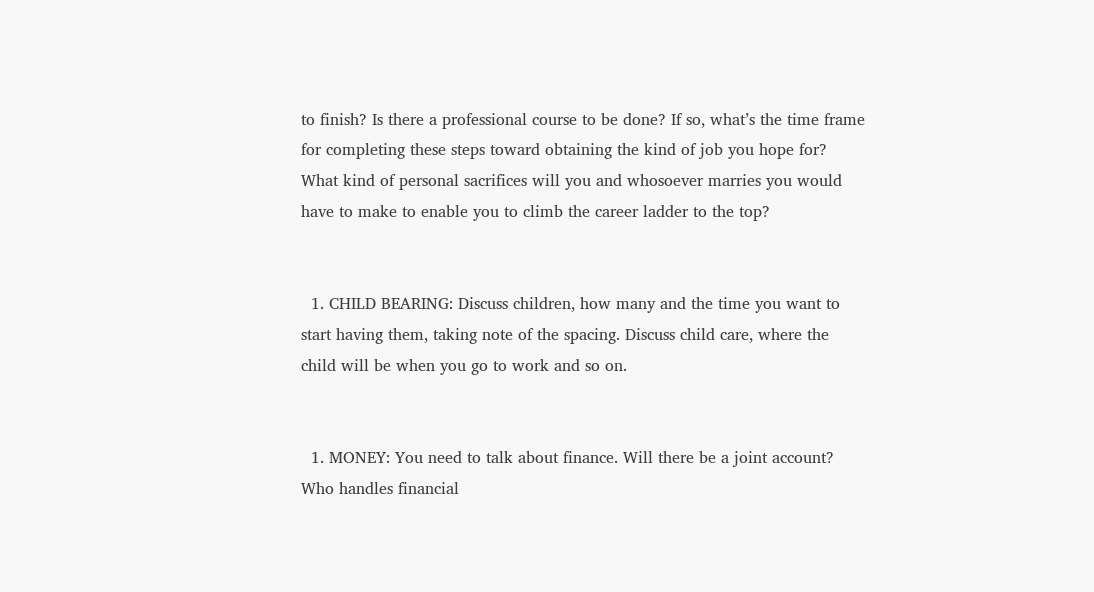to finish? Is there a professional course to be done? If so, what’s the time frame for completing these steps toward obtaining the kind of job you hope for? What kind of personal sacrifices will you and whosoever marries you would have to make to enable you to climb the career ladder to the top?


  1. CHILD BEARING: Discuss children, how many and the time you want to start having them, taking note of the spacing. Discuss child care, where the child will be when you go to work and so on.


  1. MONEY: You need to talk about finance. Will there be a joint account? Who handles financial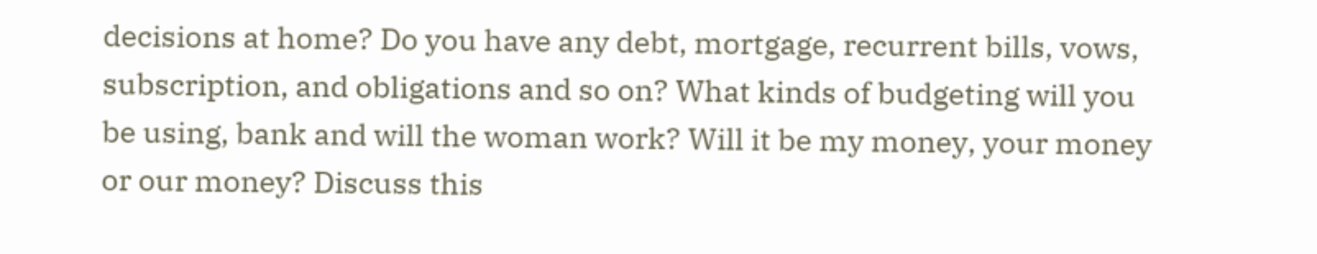decisions at home? Do you have any debt, mortgage, recurrent bills, vows, subscription, and obligations and so on? What kinds of budgeting will you be using, bank and will the woman work? Will it be my money, your money or our money? Discuss this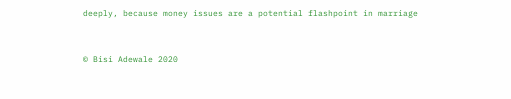deeply, because money issues are a potential flashpoint in marriage


© Bisi Adewale 2020